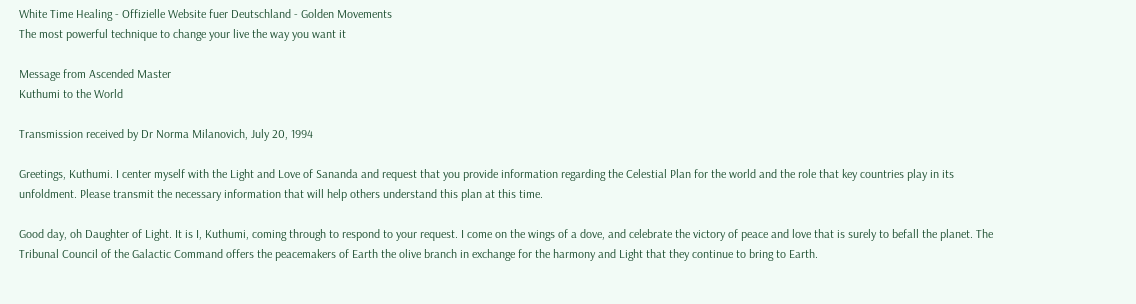White Time Healing - Offizielle Website fuer Deutschland - Golden Movements
The most powerful technique to change your live the way you want it

Message from Ascended Master
Kuthumi to the World

Transmission received by Dr Norma Milanovich, July 20, 1994

Greetings, Kuthumi. I center myself with the Light and Love of Sananda and request that you provide information regarding the Celestial Plan for the world and the role that key countries play in its unfoldment. Please transmit the necessary information that will help others understand this plan at this time.

Good day, oh Daughter of Light. It is I, Kuthumi, coming through to respond to your request. I come on the wings of a dove, and celebrate the victory of peace and love that is surely to befall the planet. The Tribunal Council of the Galactic Command offers the peacemakers of Earth the olive branch in exchange for the harmony and Light that they continue to bring to Earth.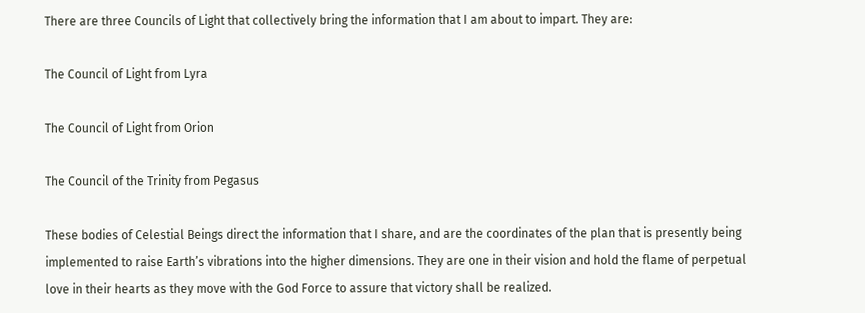There are three Councils of Light that collectively bring the information that I am about to impart. They are:

The Council of Light from Lyra

The Council of Light from Orion

The Council of the Trinity from Pegasus

These bodies of Celestial Beings direct the information that I share, and are the coordinates of the plan that is presently being implemented to raise Earth’s vibrations into the higher dimensions. They are one in their vision and hold the flame of perpetual love in their hearts as they move with the God Force to assure that victory shall be realized.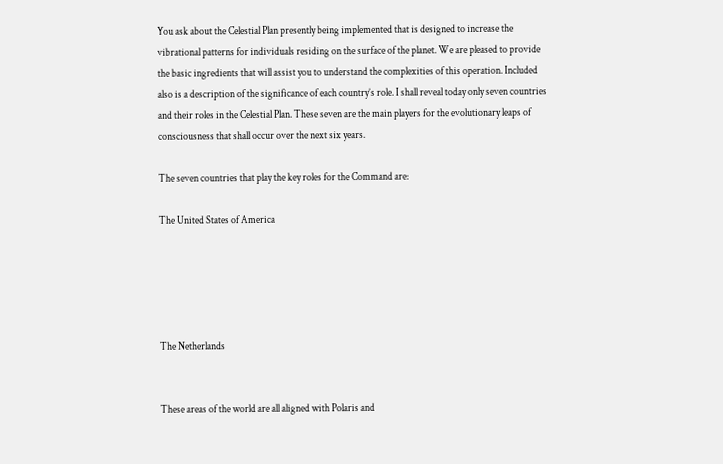You ask about the Celestial Plan presently being implemented that is designed to increase the vibrational patterns for individuals residing on the surface of the planet. We are pleased to provide the basic ingredients that will assist you to understand the complexities of this operation. Included also is a description of the significance of each country’s role. I shall reveal today only seven countries and their roles in the Celestial Plan. These seven are the main players for the evolutionary leaps of consciousness that shall occur over the next six years.

The seven countries that play the key roles for the Command are:

The United States of America





The Netherlands


These areas of the world are all aligned with Polaris and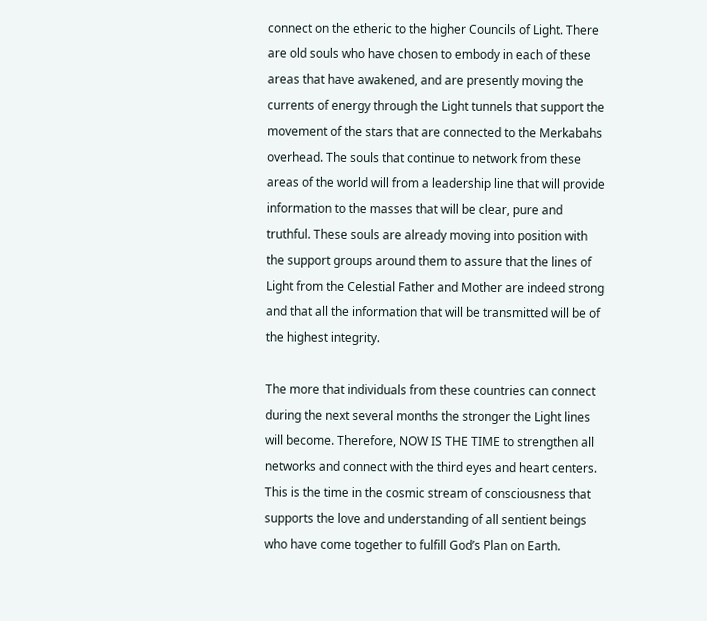connect on the etheric to the higher Councils of Light. There are old souls who have chosen to embody in each of these areas that have awakened, and are presently moving the currents of energy through the Light tunnels that support the movement of the stars that are connected to the Merkabahs overhead. The souls that continue to network from these areas of the world will from a leadership line that will provide information to the masses that will be clear, pure and truthful. These souls are already moving into position with the support groups around them to assure that the lines of Light from the Celestial Father and Mother are indeed strong and that all the information that will be transmitted will be of the highest integrity.

The more that individuals from these countries can connect during the next several months the stronger the Light lines will become. Therefore, NOW IS THE TIME to strengthen all networks and connect with the third eyes and heart centers. This is the time in the cosmic stream of consciousness that supports the love and understanding of all sentient beings who have come together to fulfill God’s Plan on Earth.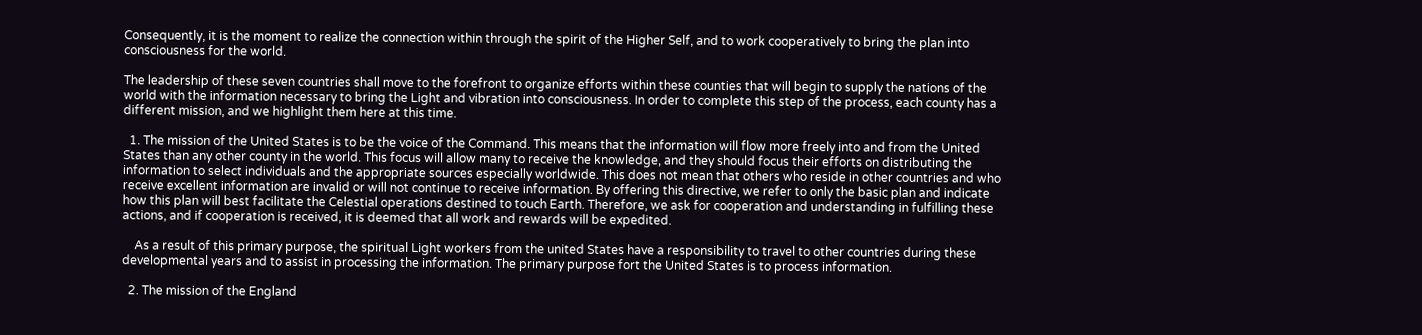Consequently, it is the moment to realize the connection within through the spirit of the Higher Self, and to work cooperatively to bring the plan into consciousness for the world.

The leadership of these seven countries shall move to the forefront to organize efforts within these counties that will begin to supply the nations of the world with the information necessary to bring the Light and vibration into consciousness. In order to complete this step of the process, each county has a different mission, and we highlight them here at this time.

  1. The mission of the United States is to be the voice of the Command. This means that the information will flow more freely into and from the United States than any other county in the world. This focus will allow many to receive the knowledge, and they should focus their efforts on distributing the information to select individuals and the appropriate sources especially worldwide. This does not mean that others who reside in other countries and who receive excellent information are invalid or will not continue to receive information. By offering this directive, we refer to only the basic plan and indicate how this plan will best facilitate the Celestial operations destined to touch Earth. Therefore, we ask for cooperation and understanding in fulfilling these actions, and if cooperation is received, it is deemed that all work and rewards will be expedited.

    As a result of this primary purpose, the spiritual Light workers from the united States have a responsibility to travel to other countries during these developmental years and to assist in processing the information. The primary purpose fort the United States is to process information.

  2. The mission of the England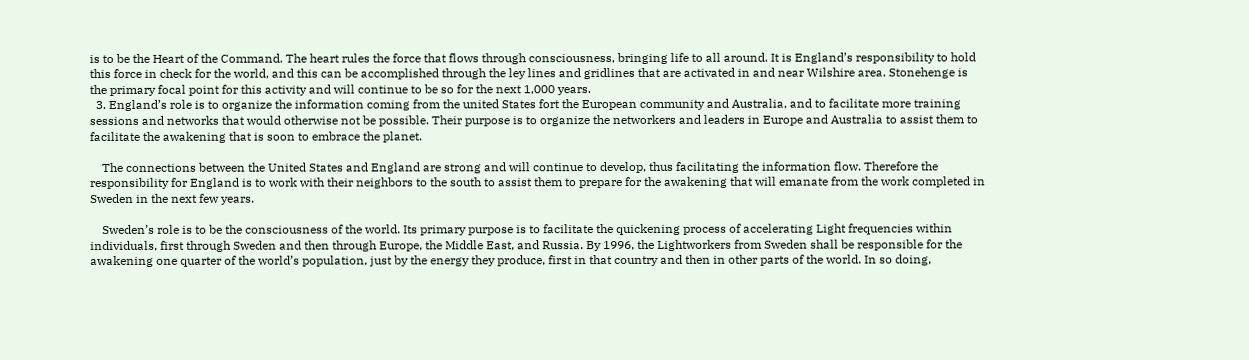is to be the Heart of the Command. The heart rules the force that flows through consciousness, bringing life to all around. It is England’s responsibility to hold this force in check for the world, and this can be accomplished through the ley lines and gridlines that are activated in and near Wilshire area. Stonehenge is the primary focal point for this activity and will continue to be so for the next 1,000 years.
  3. England’s role is to organize the information coming from the united States fort the European community and Australia, and to facilitate more training sessions and networks that would otherwise not be possible. Their purpose is to organize the networkers and leaders in Europe and Australia to assist them to facilitate the awakening that is soon to embrace the planet.

    The connections between the United States and England are strong and will continue to develop, thus facilitating the information flow. Therefore the responsibility for England is to work with their neighbors to the south to assist them to prepare for the awakening that will emanate from the work completed in Sweden in the next few years.

    Sweden’s role is to be the consciousness of the world. Its primary purpose is to facilitate the quickening process of accelerating Light frequencies within individuals, first through Sweden and then through Europe, the Middle East, and Russia. By 1996, the Lightworkers from Sweden shall be responsible for the awakening one quarter of the world’s population, just by the energy they produce, first in that country and then in other parts of the world. In so doing,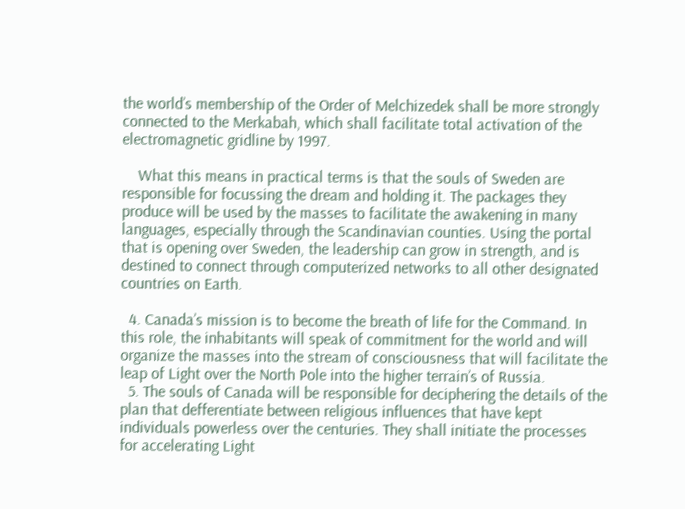the world’s membership of the Order of Melchizedek shall be more strongly connected to the Merkabah, which shall facilitate total activation of the electromagnetic gridline by 1997.

    What this means in practical terms is that the souls of Sweden are responsible for focussing the dream and holding it. The packages they produce will be used by the masses to facilitate the awakening in many languages, especially through the Scandinavian counties. Using the portal that is opening over Sweden, the leadership can grow in strength, and is destined to connect through computerized networks to all other designated countries on Earth.

  4. Canada’s mission is to become the breath of life for the Command. In this role, the inhabitants will speak of commitment for the world and will organize the masses into the stream of consciousness that will facilitate the leap of Light over the North Pole into the higher terrain’s of Russia.
  5. The souls of Canada will be responsible for deciphering the details of the plan that defferentiate between religious influences that have kept individuals powerless over the centuries. They shall initiate the processes for accelerating Light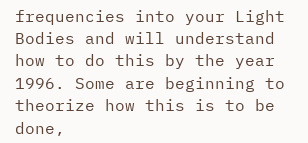frequencies into your Light Bodies and will understand how to do this by the year 1996. Some are beginning to theorize how this is to be done,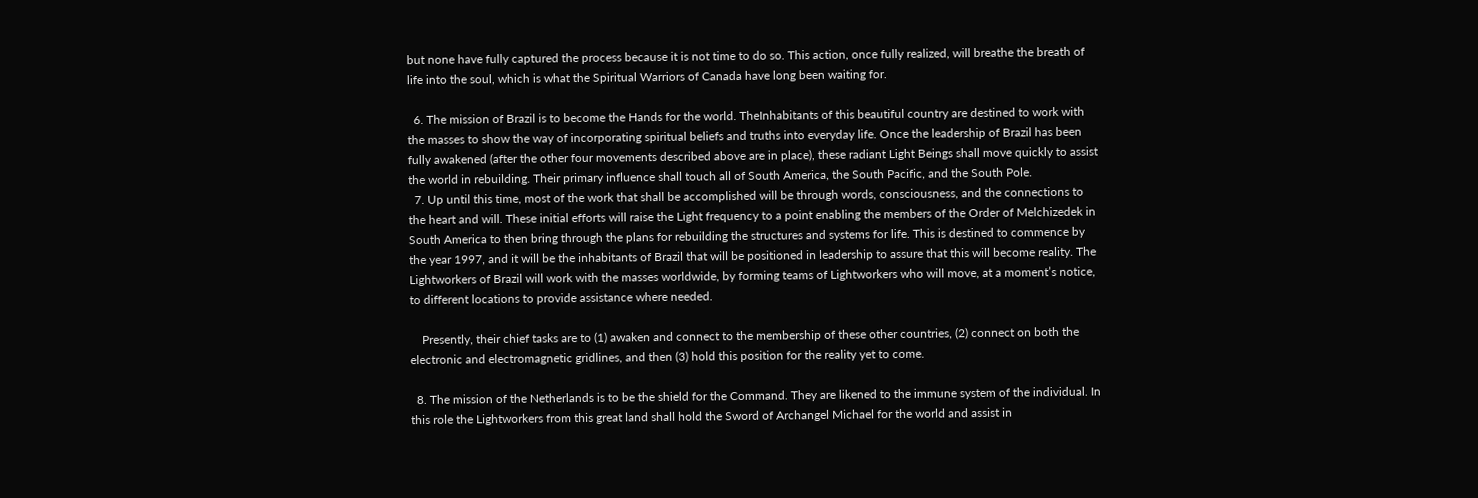but none have fully captured the process because it is not time to do so. This action, once fully realized, will breathe the breath of life into the soul, which is what the Spiritual Warriors of Canada have long been waiting for.

  6. The mission of Brazil is to become the Hands for the world. TheInhabitants of this beautiful country are destined to work with the masses to show the way of incorporating spiritual beliefs and truths into everyday life. Once the leadership of Brazil has been fully awakened (after the other four movements described above are in place), these radiant Light Beings shall move quickly to assist the world in rebuilding. Their primary influence shall touch all of South America, the South Pacific, and the South Pole.
  7. Up until this time, most of the work that shall be accomplished will be through words, consciousness, and the connections to the heart and will. These initial efforts will raise the Light frequency to a point enabling the members of the Order of Melchizedek in South America to then bring through the plans for rebuilding the structures and systems for life. This is destined to commence by the year 1997, and it will be the inhabitants of Brazil that will be positioned in leadership to assure that this will become reality. The Lightworkers of Brazil will work with the masses worldwide, by forming teams of Lightworkers who will move, at a moment’s notice, to different locations to provide assistance where needed.

    Presently, their chief tasks are to (1) awaken and connect to the membership of these other countries, (2) connect on both the electronic and electromagnetic gridlines, and then (3) hold this position for the reality yet to come.

  8. The mission of the Netherlands is to be the shield for the Command. They are likened to the immune system of the individual. In this role the Lightworkers from this great land shall hold the Sword of Archangel Michael for the world and assist in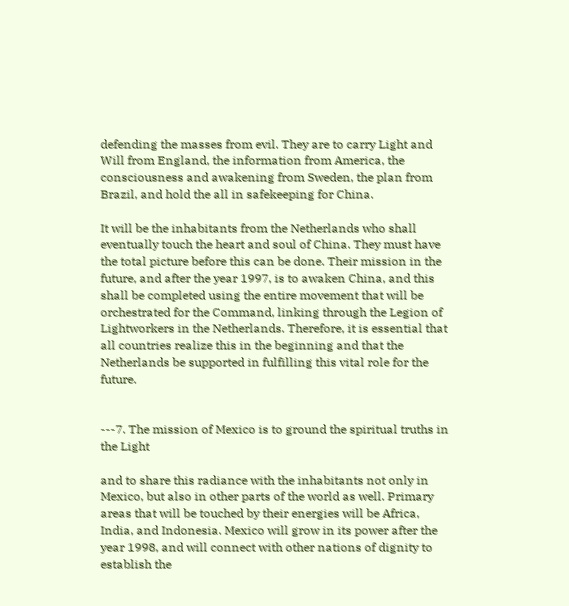defending the masses from evil. They are to carry Light and Will from England, the information from America, the consciousness and awakening from Sweden, the plan from Brazil, and hold the all in safekeeping for China.

It will be the inhabitants from the Netherlands who shall eventually touch the heart and soul of China. They must have the total picture before this can be done. Their mission in the future, and after the year 1997, is to awaken China, and this shall be completed using the entire movement that will be orchestrated for the Command, linking through the Legion of Lightworkers in the Netherlands. Therefore, it is essential that all countries realize this in the beginning and that the Netherlands be supported in fulfilling this vital role for the future.


---7. The mission of Mexico is to ground the spiritual truths in the Light

and to share this radiance with the inhabitants not only in Mexico, but also in other parts of the world as well. Primary areas that will be touched by their energies will be Africa, India, and Indonesia. Mexico will grow in its power after the year 1998, and will connect with other nations of dignity to establish the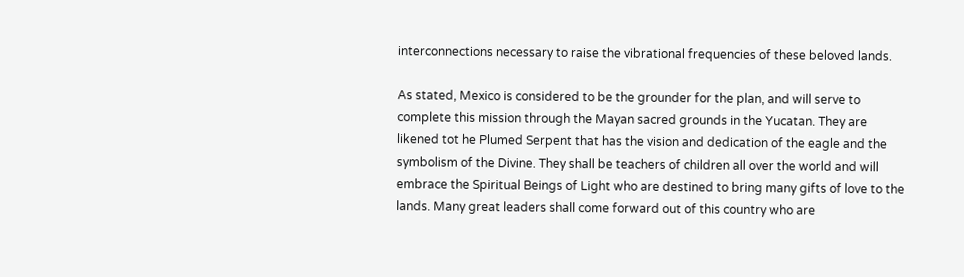interconnections necessary to raise the vibrational frequencies of these beloved lands.

As stated, Mexico is considered to be the grounder for the plan, and will serve to complete this mission through the Mayan sacred grounds in the Yucatan. They are likened tot he Plumed Serpent that has the vision and dedication of the eagle and the symbolism of the Divine. They shall be teachers of children all over the world and will embrace the Spiritual Beings of Light who are destined to bring many gifts of love to the lands. Many great leaders shall come forward out of this country who are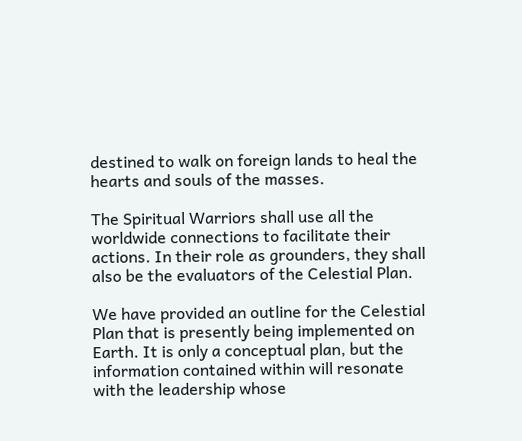destined to walk on foreign lands to heal the hearts and souls of the masses.

The Spiritual Warriors shall use all the worldwide connections to facilitate their actions. In their role as grounders, they shall also be the evaluators of the Celestial Plan.

We have provided an outline for the Celestial Plan that is presently being implemented on Earth. It is only a conceptual plan, but the information contained within will resonate with the leadership whose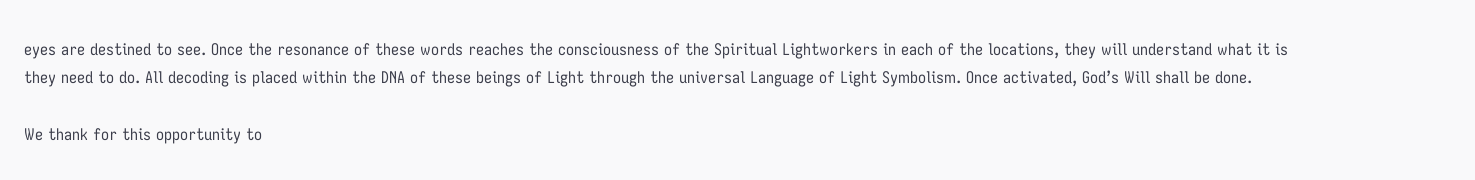eyes are destined to see. Once the resonance of these words reaches the consciousness of the Spiritual Lightworkers in each of the locations, they will understand what it is they need to do. All decoding is placed within the DNA of these beings of Light through the universal Language of Light Symbolism. Once activated, God’s Will shall be done.

We thank for this opportunity to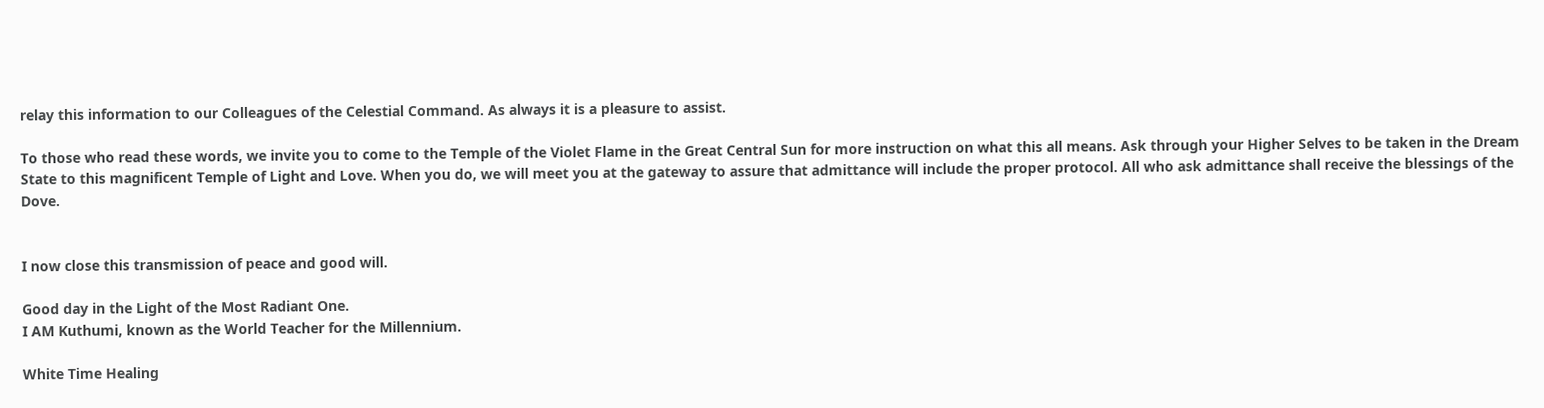relay this information to our Colleagues of the Celestial Command. As always it is a pleasure to assist.

To those who read these words, we invite you to come to the Temple of the Violet Flame in the Great Central Sun for more instruction on what this all means. Ask through your Higher Selves to be taken in the Dream State to this magnificent Temple of Light and Love. When you do, we will meet you at the gateway to assure that admittance will include the proper protocol. All who ask admittance shall receive the blessings of the Dove.


I now close this transmission of peace and good will.

Good day in the Light of the Most Radiant One.
I AM Kuthumi, known as the World Teacher for the Millennium.

White Time Healing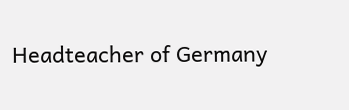Headteacher of Germany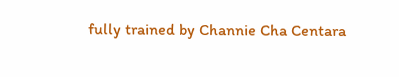fully trained by Channie Cha Centara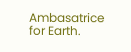Ambasatrice for Earth.